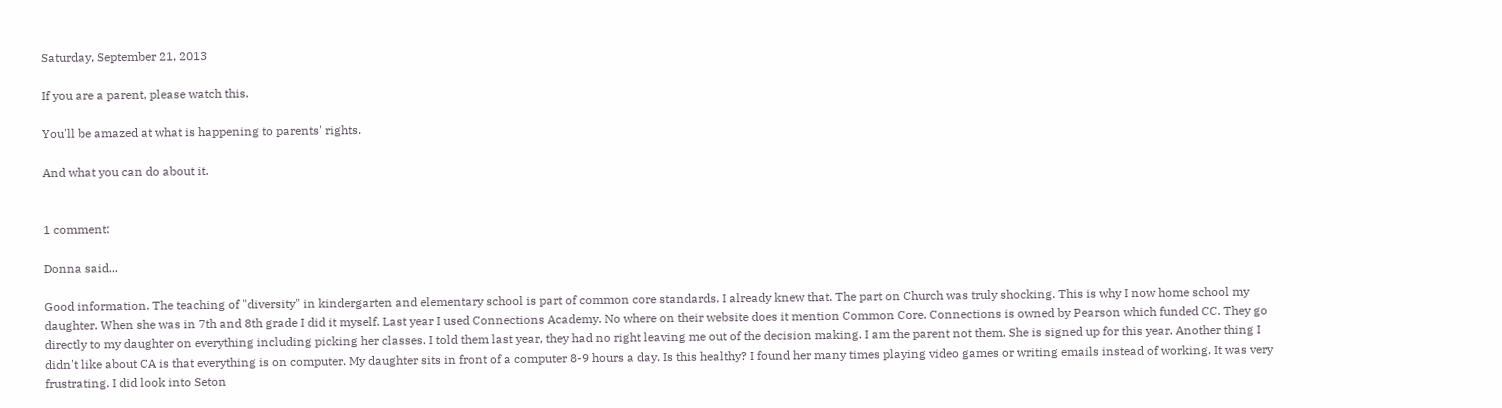Saturday, September 21, 2013

If you are a parent, please watch this.

You'll be amazed at what is happening to parents' rights.

And what you can do about it.


1 comment:

Donna said...

Good information. The teaching of "diversity" in kindergarten and elementary school is part of common core standards. I already knew that. The part on Church was truly shocking. This is why I now home school my daughter. When she was in 7th and 8th grade I did it myself. Last year I used Connections Academy. No where on their website does it mention Common Core. Connections is owned by Pearson which funded CC. They go directly to my daughter on everything including picking her classes. I told them last year, they had no right leaving me out of the decision making. I am the parent not them. She is signed up for this year. Another thing I didn't like about CA is that everything is on computer. My daughter sits in front of a computer 8-9 hours a day. Is this healthy? I found her many times playing video games or writing emails instead of working. It was very frustrating. I did look into Seton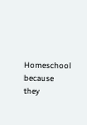Homeschool because they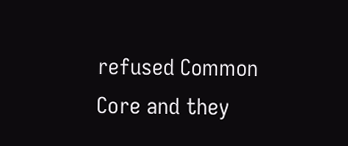refused Common Core and they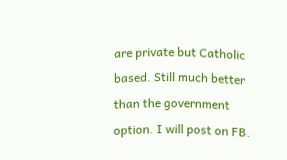are private but Catholic based. Still much better than the government option. I will post on FB.